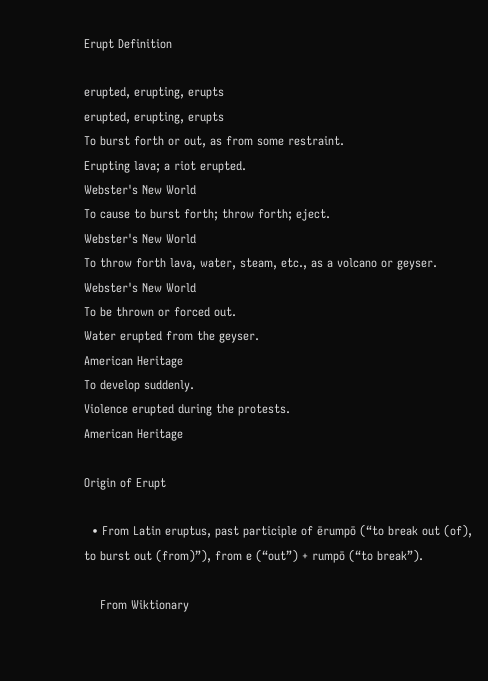Erupt Definition

erupted, erupting, erupts
erupted, erupting, erupts
To burst forth or out, as from some restraint.
Erupting lava; a riot erupted.
Webster's New World
To cause to burst forth; throw forth; eject.
Webster's New World
To throw forth lava, water, steam, etc., as a volcano or geyser.
Webster's New World
To be thrown or forced out.
Water erupted from the geyser.
American Heritage
To develop suddenly.
Violence erupted during the protests.
American Heritage

Origin of Erupt

  • From Latin eruptus, past participle of ērumpō (“to break out (of), to burst out (from)”), from e (“out”) + rumpō (“to break”).

    From Wiktionary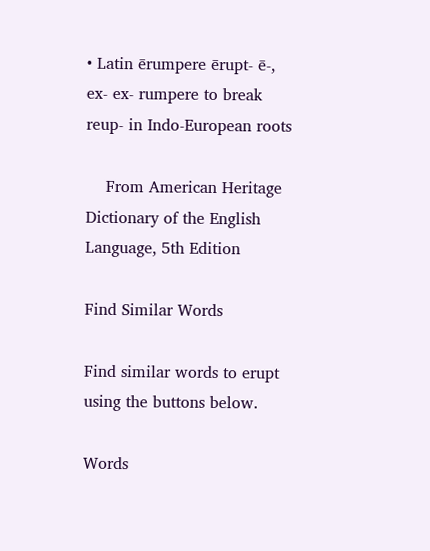• Latin ērumpere ērupt- ē-, ex- ex- rumpere to break reup- in Indo-European roots

    From American Heritage Dictionary of the English Language, 5th Edition

Find Similar Words

Find similar words to erupt using the buttons below.

Words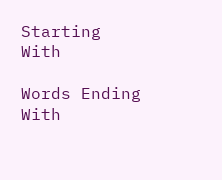Starting With

Words Ending With